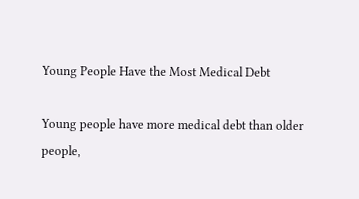Young People Have the Most Medical Debt

Young people have more medical debt than older people,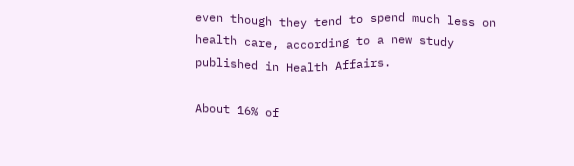even though they tend to spend much less on health care, according to a new study published in Health Affairs.

About 16% of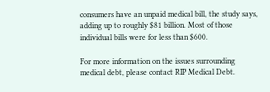consumers have an unpaid medical bill, the study says, adding up to roughly $81 billion. Most of those individual bills were for less than $600.

For more information on the issues surrounding medical debt, please contact RIP Medical Debt.